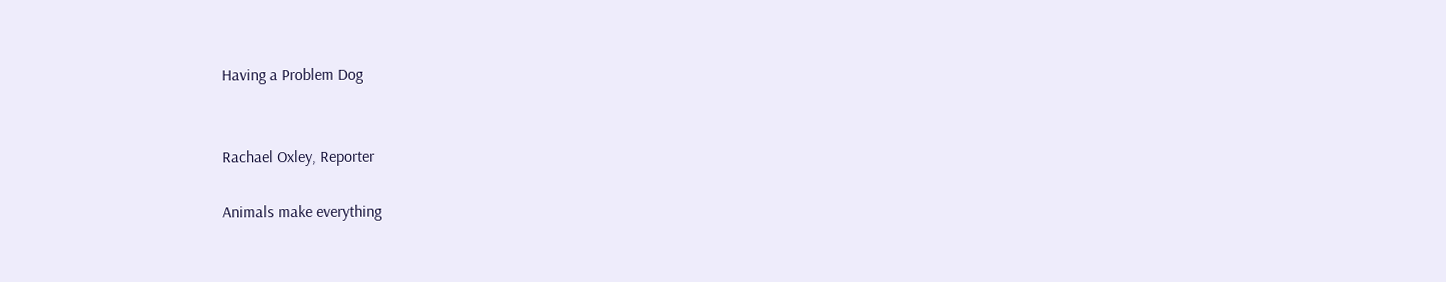Having a Problem Dog


Rachael Oxley, Reporter

Animals make everything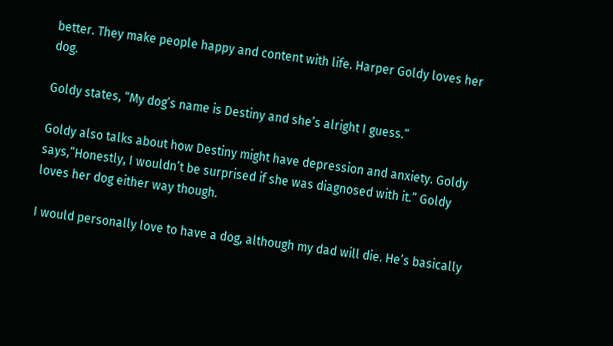better. They make people happy and content with life. Harper Goldy loves her dog.

Goldy states, “My dog’s name is Destiny and she’s alright I guess.”

Goldy also talks about how Destiny might have depression and anxiety. Goldy says,”Honestly, I wouldn’t be surprised if she was diagnosed with it.” Goldy loves her dog either way though.

I would personally love to have a dog, although my dad will die. He’s basically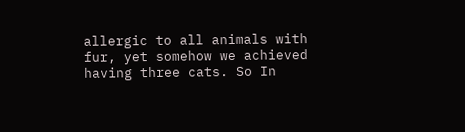allergic to all animals with fur, yet somehow we achieved having three cats. So In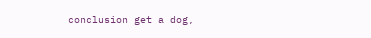conclusion get a dog,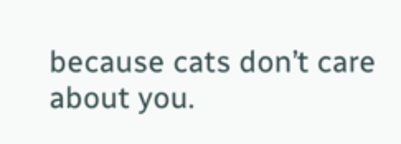because cats don’t care about you.